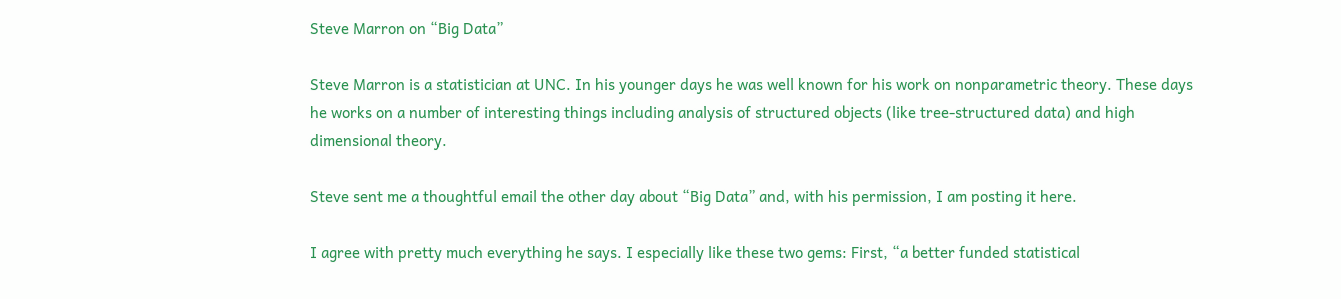Steve Marron on “Big Data”

Steve Marron is a statistician at UNC. In his younger days he was well known for his work on nonparametric theory. These days he works on a number of interesting things including analysis of structured objects (like tree-structured data) and high dimensional theory.

Steve sent me a thoughtful email the other day about “Big Data” and, with his permission, I am posting it here.

I agree with pretty much everything he says. I especially like these two gems: First, “a better funded statistical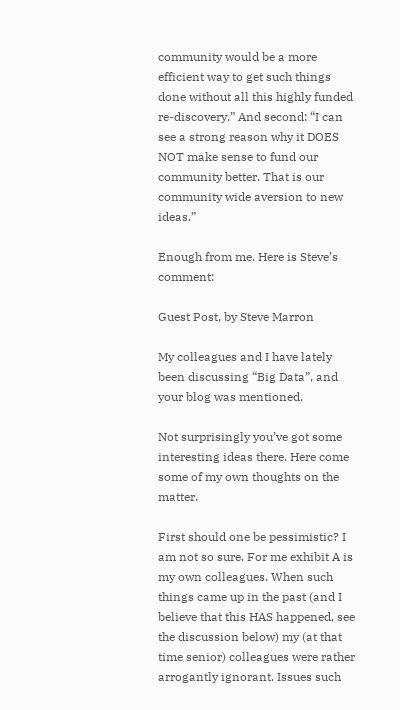community would be a more efficient way to get such things done without all this highly funded re-discovery.” And second: “I can see a strong reason why it DOES NOT make sense to fund our community better. That is our community wide aversion to new ideas.”

Enough from me. Here is Steve’s comment:

Guest Post, by Steve Marron

My colleagues and I have lately been discussing “Big Data”, and your blog was mentioned.

Not surprisingly you’ve got some interesting ideas there. Here come some of my own thoughts on the matter.

First should one be pessimistic? I am not so sure. For me exhibit A is my own colleagues. When such things came up in the past (and I believe that this HAS happened, see the discussion below) my (at that time senior) colleagues were rather arrogantly ignorant. Issues such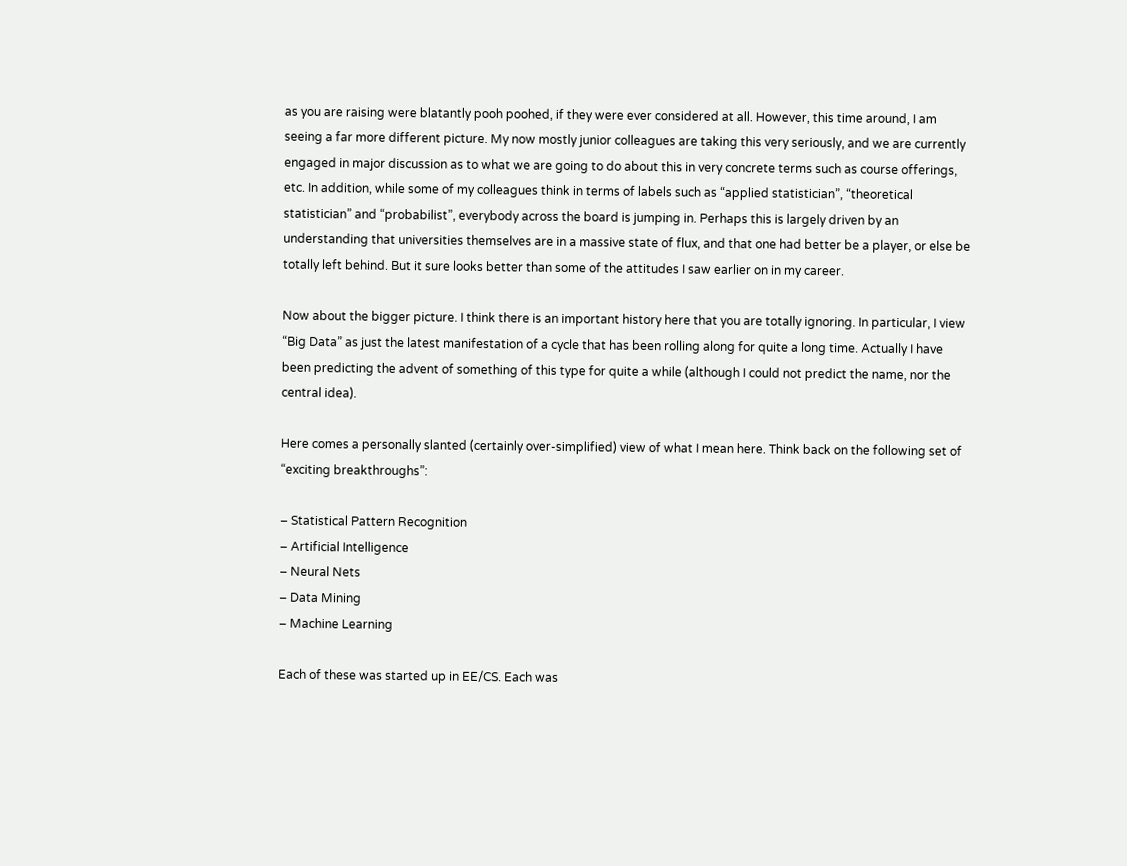as you are raising were blatantly pooh poohed, if they were ever considered at all. However, this time around, I am seeing a far more different picture. My now mostly junior colleagues are taking this very seriously, and we are currently engaged in major discussion as to what we are going to do about this in very concrete terms such as course offerings, etc. In addition, while some of my colleagues think in terms of labels such as “applied statistician”, “theoretical statistician” and “probabilist”, everybody across the board is jumping in. Perhaps this is largely driven by an understanding that universities themselves are in a massive state of flux, and that one had better be a player, or else be totally left behind. But it sure looks better than some of the attitudes I saw earlier on in my career.

Now about the bigger picture. I think there is an important history here that you are totally ignoring. In particular, I view “Big Data” as just the latest manifestation of a cycle that has been rolling along for quite a long time. Actually I have been predicting the advent of something of this type for quite a while (although I could not predict the name, nor the central idea).

Here comes a personally slanted (certainly over-simplified) view of what I mean here. Think back on the following set of “exciting breakthroughs”:

– Statistical Pattern Recognition
– Artificial Intelligence
– Neural Nets
– Data Mining
– Machine Learning

Each of these was started up in EE/CS. Each was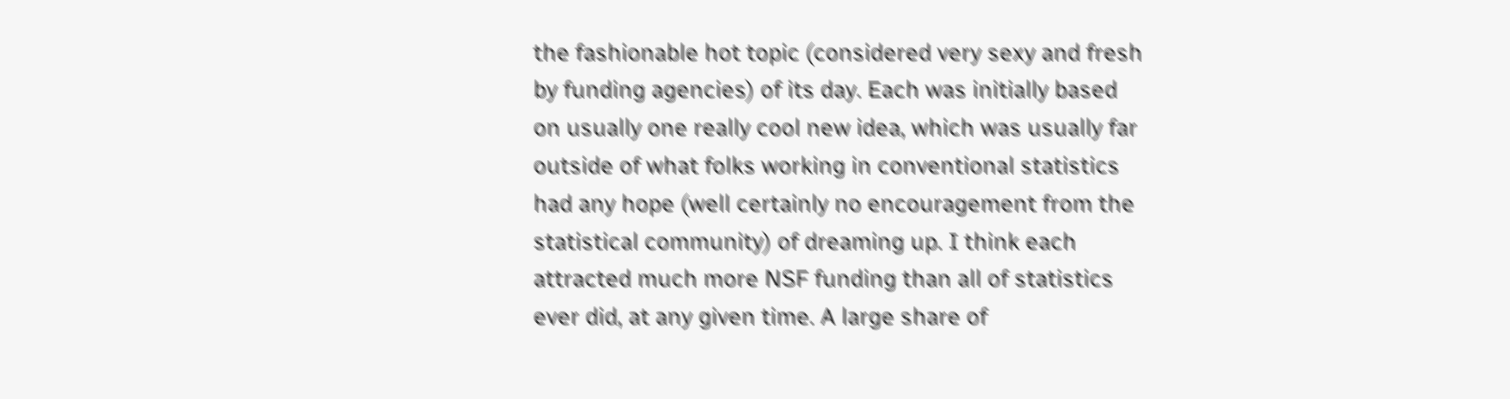the fashionable hot topic (considered very sexy and fresh by funding agencies) of its day. Each was initially based on usually one really cool new idea, which was usually far outside of what folks working in conventional statistics had any hope (well certainly no encouragement from the statistical community) of dreaming up. I think each attracted much more NSF funding than all of statistics ever did, at any given time. A large share of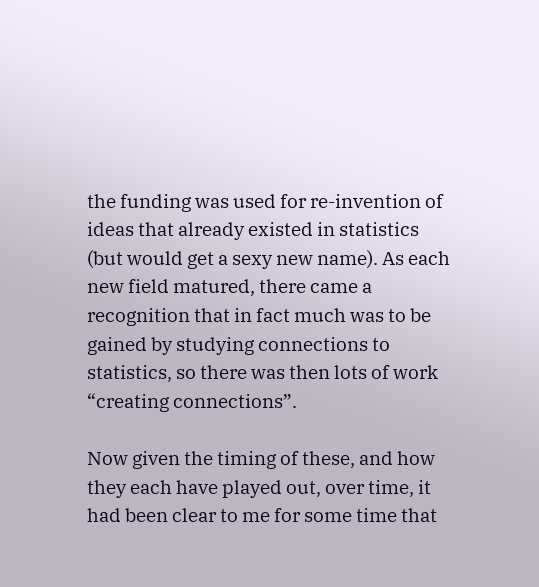the funding was used for re-invention of ideas that already existed in statistics (but would get a sexy new name). As each new field matured, there came a recognition that in fact much was to be gained by studying connections to statistics, so there was then lots of work “creating connections”.

Now given the timing of these, and how they each have played out, over time, it had been clear to me for some time that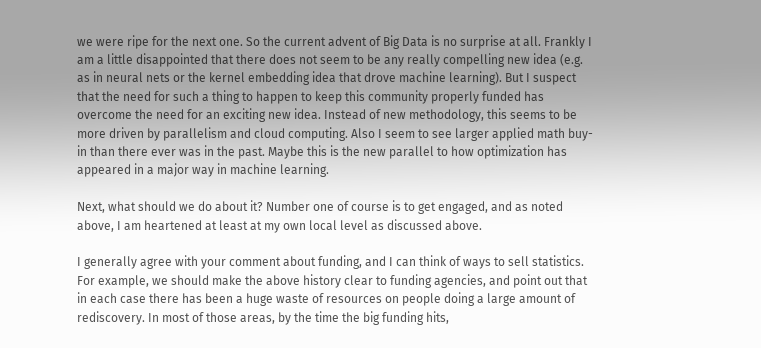we were ripe for the next one. So the current advent of Big Data is no surprise at all. Frankly I am a little disappointed that there does not seem to be any really compelling new idea (e.g. as in neural nets or the kernel embedding idea that drove machine learning). But I suspect that the need for such a thing to happen to keep this community properly funded has overcome the need for an exciting new idea. Instead of new methodology, this seems to be more driven by parallelism and cloud computing. Also I seem to see larger applied math buy-in than there ever was in the past. Maybe this is the new parallel to how optimization has appeared in a major way in machine learning.

Next, what should we do about it? Number one of course is to get engaged, and as noted above, I am heartened at least at my own local level as discussed above.

I generally agree with your comment about funding, and I can think of ways to sell statistics. For example, we should make the above history clear to funding agencies, and point out that in each case there has been a huge waste of resources on people doing a large amount of rediscovery. In most of those areas, by the time the big funding hits,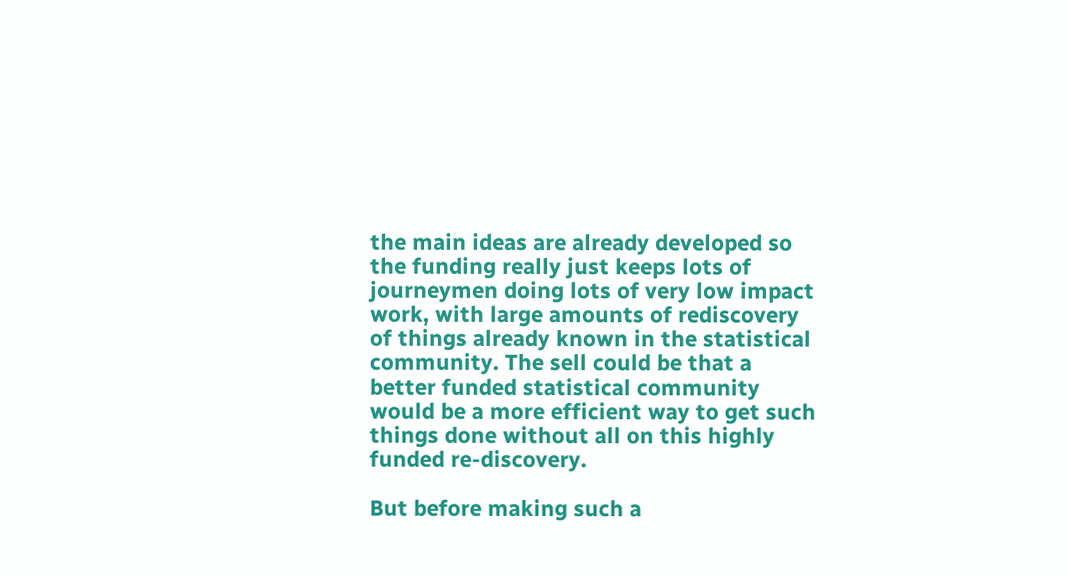the main ideas are already developed so the funding really just keeps lots of journeymen doing lots of very low impact work, with large amounts of rediscovery of things already known in the statistical community. The sell could be that a better funded statistical community would be a more efficient way to get such things done without all on this highly funded re-discovery.

But before making such a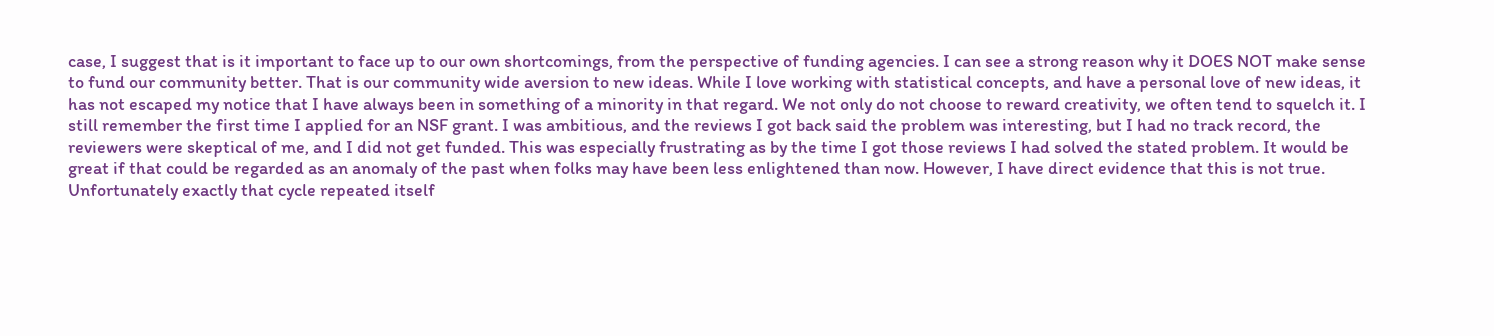case, I suggest that is it important to face up to our own shortcomings, from the perspective of funding agencies. I can see a strong reason why it DOES NOT make sense to fund our community better. That is our community wide aversion to new ideas. While I love working with statistical concepts, and have a personal love of new ideas, it has not escaped my notice that I have always been in something of a minority in that regard. We not only do not choose to reward creativity, we often tend to squelch it. I still remember the first time I applied for an NSF grant. I was ambitious, and the reviews I got back said the problem was interesting, but I had no track record, the reviewers were skeptical of me, and I did not get funded. This was especially frustrating as by the time I got those reviews I had solved the stated problem. It would be great if that could be regarded as an anomaly of the past when folks may have been less enlightened than now. However, I have direct evidence that this is not true. Unfortunately exactly that cycle repeated itself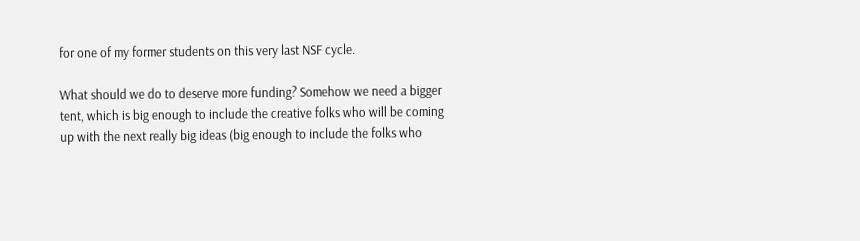for one of my former students on this very last NSF cycle.

What should we do to deserve more funding? Somehow we need a bigger tent, which is big enough to include the creative folks who will be coming up with the next really big ideas (big enough to include the folks who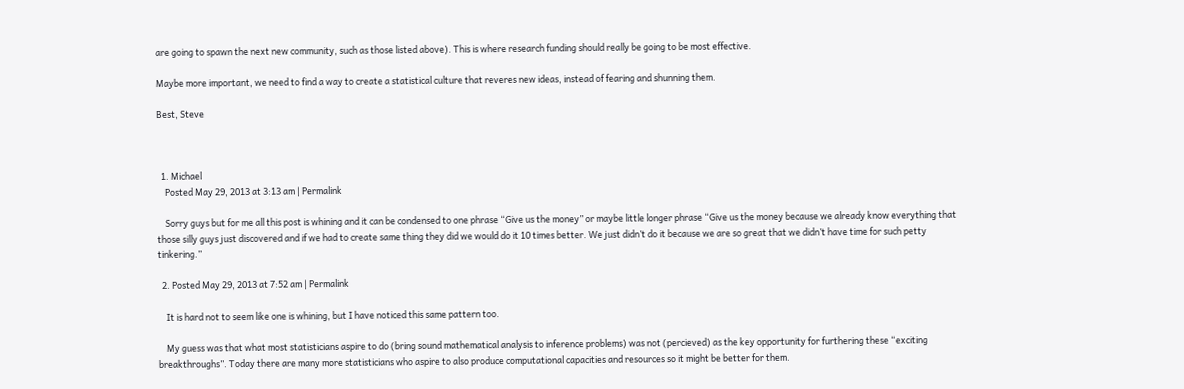are going to spawn the next new community, such as those listed above). This is where research funding should really be going to be most effective.

Maybe more important, we need to find a way to create a statistical culture that reveres new ideas, instead of fearing and shunning them.

Best, Steve



  1. Michael
    Posted May 29, 2013 at 3:13 am | Permalink

    Sorry guys but for me all this post is whining and it can be condensed to one phrase “Give us the money” or maybe little longer phrase “Give us the money because we already know everything that those silly guys just discovered and if we had to create same thing they did we would do it 10 times better. We just didn’t do it because we are so great that we didn’t have time for such petty tinkering.”

  2. Posted May 29, 2013 at 7:52 am | Permalink

    It is hard not to seem like one is whining, but I have noticed this same pattern too.

    My guess was that what most statisticians aspire to do (bring sound mathematical analysis to inference problems) was not (percieved) as the key opportunity for furthering these “exciting breakthroughs”. Today there are many more statisticians who aspire to also produce computational capacities and resources so it might be better for them.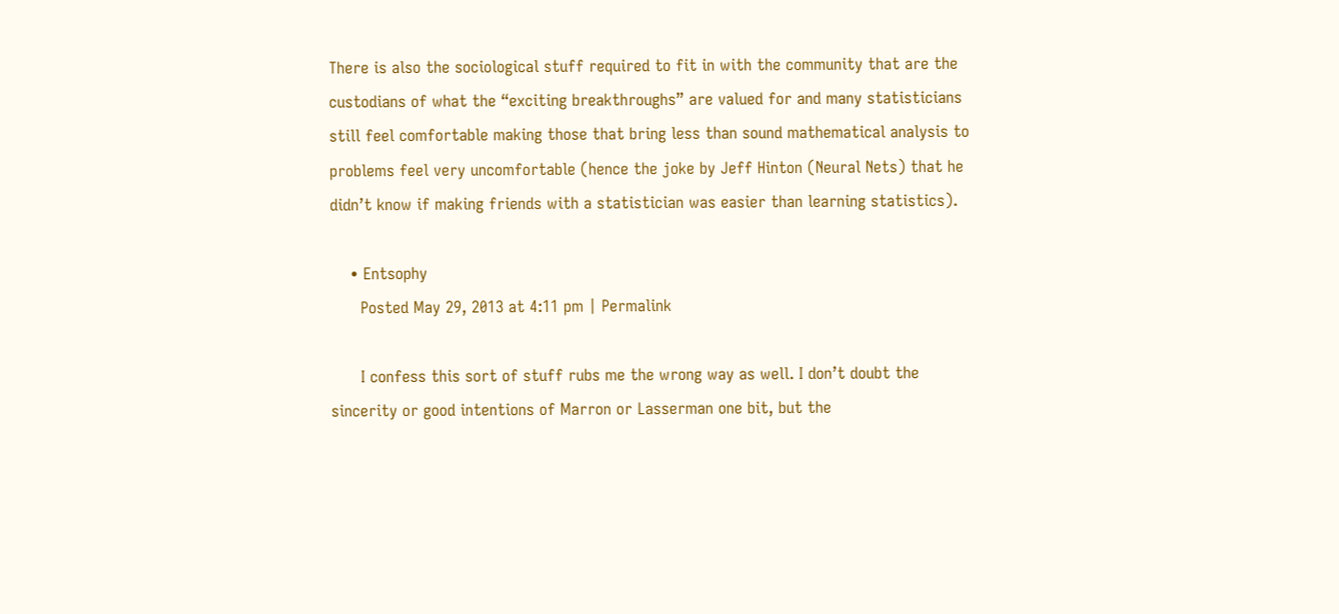There is also the sociological stuff required to fit in with the community that are the custodians of what the “exciting breakthroughs” are valued for and many statisticians still feel comfortable making those that bring less than sound mathematical analysis to problems feel very uncomfortable (hence the joke by Jeff Hinton (Neural Nets) that he didn’t know if making friends with a statistician was easier than learning statistics).

    • Entsophy
      Posted May 29, 2013 at 4:11 pm | Permalink

      I confess this sort of stuff rubs me the wrong way as well. I don’t doubt the sincerity or good intentions of Marron or Lasserman one bit, but the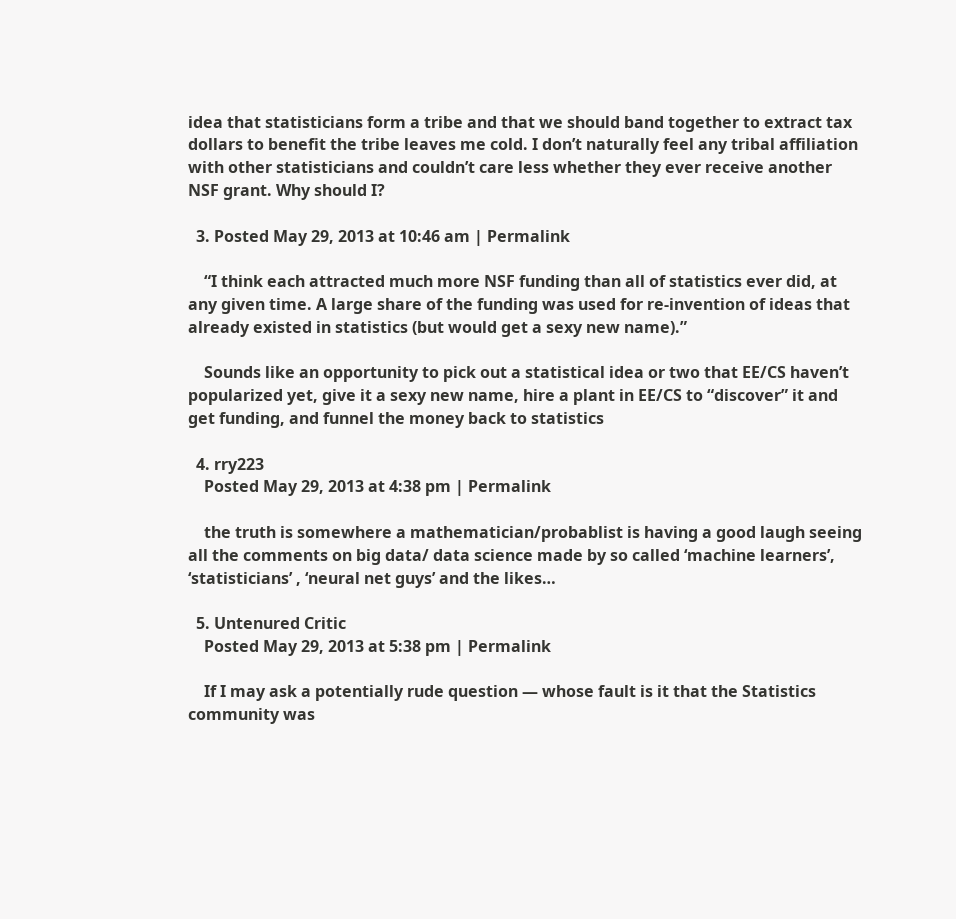idea that statisticians form a tribe and that we should band together to extract tax dollars to benefit the tribe leaves me cold. I don’t naturally feel any tribal affiliation with other statisticians and couldn’t care less whether they ever receive another NSF grant. Why should I?

  3. Posted May 29, 2013 at 10:46 am | Permalink

    “I think each attracted much more NSF funding than all of statistics ever did, at any given time. A large share of the funding was used for re-invention of ideas that already existed in statistics (but would get a sexy new name).”

    Sounds like an opportunity to pick out a statistical idea or two that EE/CS haven’t popularized yet, give it a sexy new name, hire a plant in EE/CS to “discover” it and get funding, and funnel the money back to statistics

  4. rry223
    Posted May 29, 2013 at 4:38 pm | Permalink

    the truth is somewhere a mathematician/probablist is having a good laugh seeing all the comments on big data/ data science made by so called ‘machine learners’, ‘statisticians’ , ‘neural net guys’ and the likes…

  5. Untenured Critic
    Posted May 29, 2013 at 5:38 pm | Permalink

    If I may ask a potentially rude question — whose fault is it that the Statistics community was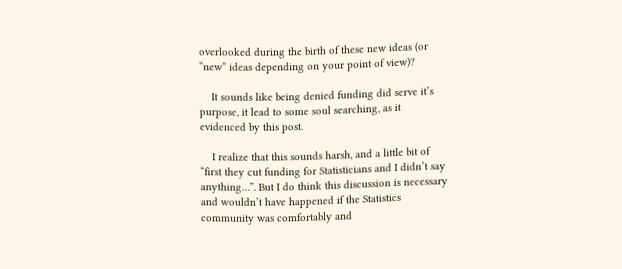overlooked during the birth of these new ideas (or “new” ideas depending on your point of view)?

    It sounds like being denied funding did serve it’s purpose, it lead to some soul searching, as it evidenced by this post.

    I realize that this sounds harsh, and a little bit of “first they cut funding for Statisticians and I didn’t say anything…”. But I do think this discussion is necessary and wouldn’t have happened if the Statistics community was comfortably and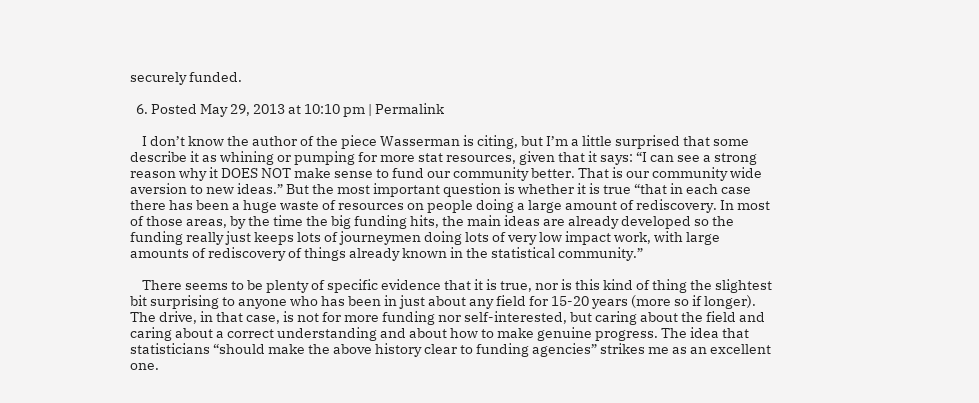securely funded.

  6. Posted May 29, 2013 at 10:10 pm | Permalink

    I don’t know the author of the piece Wasserman is citing, but I’m a little surprised that some describe it as whining or pumping for more stat resources, given that it says: “I can see a strong reason why it DOES NOT make sense to fund our community better. That is our community wide aversion to new ideas.” But the most important question is whether it is true “that in each case there has been a huge waste of resources on people doing a large amount of rediscovery. In most of those areas, by the time the big funding hits, the main ideas are already developed so the funding really just keeps lots of journeymen doing lots of very low impact work, with large amounts of rediscovery of things already known in the statistical community.”

    There seems to be plenty of specific evidence that it is true, nor is this kind of thing the slightest bit surprising to anyone who has been in just about any field for 15-20 years (more so if longer). The drive, in that case, is not for more funding nor self-interested, but caring about the field and caring about a correct understanding and about how to make genuine progress. The idea that statisticians “should make the above history clear to funding agencies” strikes me as an excellent one.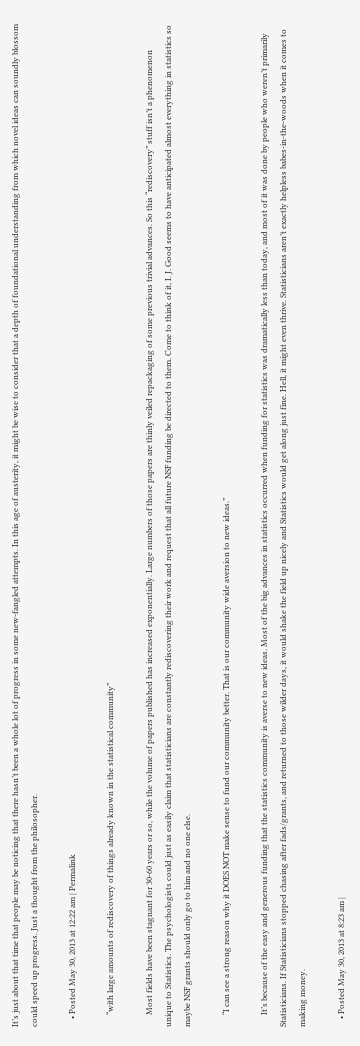It’s just about that time that people may be noticing that there hasn’t been a whole lot of progress in some new-fangled attempts. In this age of austerity, it might be wise to consider that a depth of foundational understanding from which novel ideas can soundly blossom could speed up progress. Just a thought from the philosopher.

    • Posted May 30, 2013 at 12:22 am | Permalink

      “with large amounts of rediscovery of things already known in the statistical community”

      Most fields have been stagnant for 30-60 years or so, while the volume of papers published has increased exponentially. Large numbers of those papers are thinly veiled repackaging of some previous trivial advances. So this “rediscovery” stuff isn’t a phenomenon unique to Statistics. The psychologists could just as easily claim that statisticians are constantly rediscovering their work and request that all future NSF funding be directed to them. Come to think of it, I. J. Good seems to have anticipated almost everything in statistics so maybe NSF grants should only go to him and no one else.

      “I can see a strong reason why it DOES NOT make sense to fund our community better. That is our community wide aversion to new ideas.”

      It’s because of the easy and generous funding that the statistics community is averse to new ideas. Most of the big advances in statistics occurred when funding for statistics was dramatically less than today, and most of it was done by people who weren’t primarily Statisticians. If Statisticians stopped chasing after fads/grants, and returned to those wilder days, it would shake the field up nicely and Statistics would get along just fine. Hell, it might even thrive. Statisticians aren’t exactly helpless babes-in-the-woods when it comes to making money.

    • Posted May 30, 2013 at 8:23 am |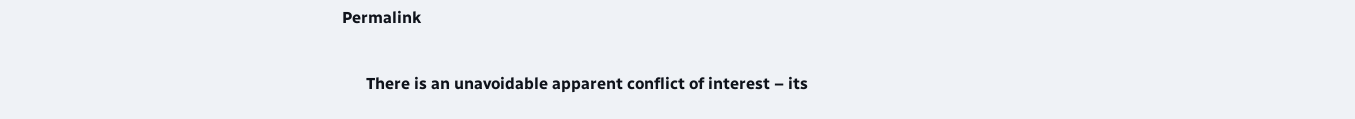Permalink

      There is an unavoidable apparent conflict of interest – its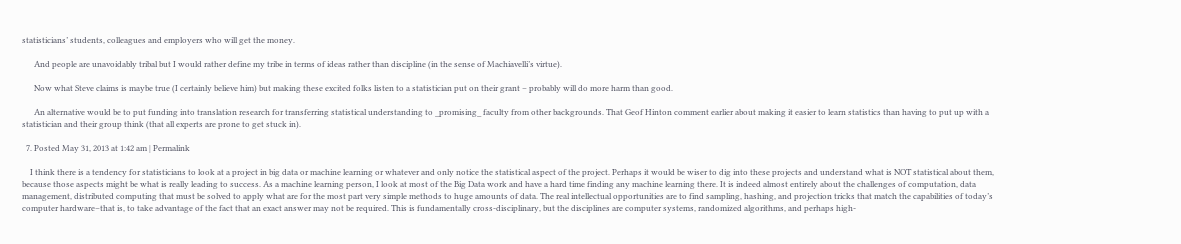statisticians’ students, colleagues and employers who will get the money.

      And people are unavoidably tribal but I would rather define my tribe in terms of ideas rather than discipline (in the sense of Machiavelli’s virtue).

      Now what Steve claims is maybe true (I certainly believe him) but making these excited folks listen to a statistician put on their grant – probably will do more harm than good.

      An alternative would be to put funding into translation research for transferring statistical understanding to _promising_ faculty from other backgrounds. That Geof Hinton comment earlier about making it easier to learn statistics than having to put up with a statistician and their group think (that all experts are prone to get stuck in).

  7. Posted May 31, 2013 at 1:42 am | Permalink

    I think there is a tendency for statisticians to look at a project in big data or machine learning or whatever and only notice the statistical aspect of the project. Perhaps it would be wiser to dig into these projects and understand what is NOT statistical about them, because those aspects might be what is really leading to success. As a machine learning person, I look at most of the Big Data work and have a hard time finding any machine learning there. It is indeed almost entirely about the challenges of computation, data management, distributed computing that must be solved to apply what are for the most part very simple methods to huge amounts of data. The real intellectual opportunities are to find sampling, hashing, and projection tricks that match the capabilities of today’s computer hardware–that is, to take advantage of the fact that an exact answer may not be required. This is fundamentally cross-disciplinary, but the disciplines are computer systems, randomized algorithms, and perhaps high-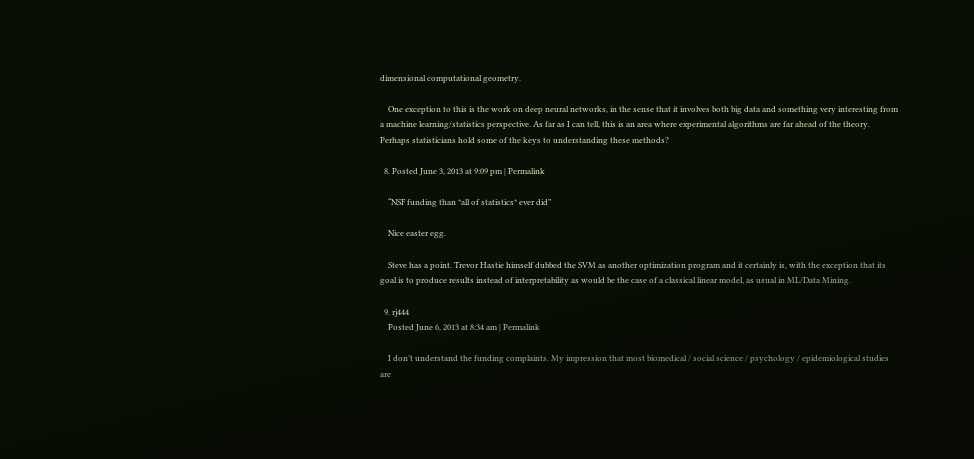dimensional computational geometry.

    One exception to this is the work on deep neural networks, in the sense that it involves both big data and something very interesting from a machine learning/statistics perspective. As far as I can tell, this is an area where experimental algorithms are far ahead of the theory. Perhaps statisticians hold some of the keys to understanding these methods?

  8. Posted June 3, 2013 at 9:09 pm | Permalink

    “NSF funding than *all of statistics* ever did”

    Nice easter egg.

    Steve has a point. Trevor Hastie himself dubbed the SVM as another optimization program and it certainly is, with the exception that its goal is to produce results instead of interpretability as would be the case of a classical linear model, as usual in ML/Data Mining.

  9. rj444
    Posted June 6, 2013 at 8:34 am | Permalink

    I don’t understand the funding complaints. My impression that most biomedical / social science / psychology / epidemiological studies are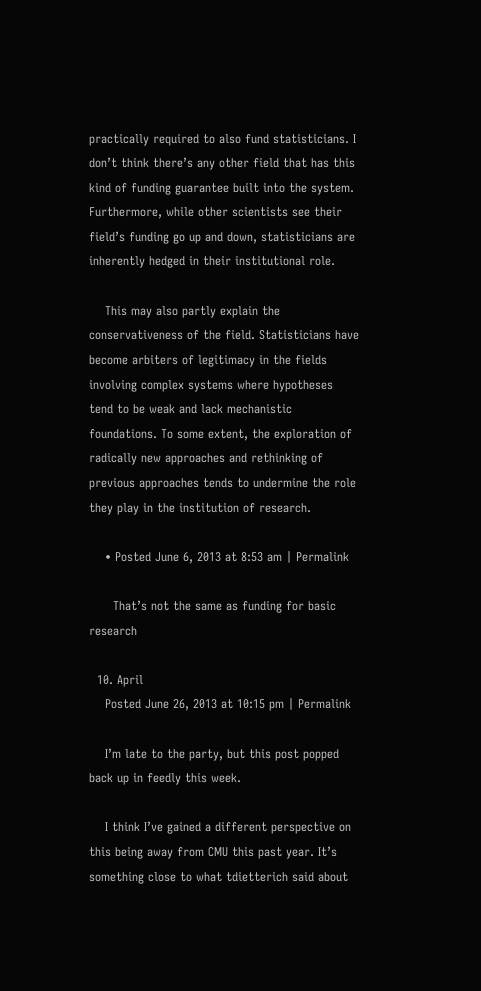practically required to also fund statisticians. I don’t think there’s any other field that has this kind of funding guarantee built into the system. Furthermore, while other scientists see their field’s funding go up and down, statisticians are inherently hedged in their institutional role.

    This may also partly explain the conservativeness of the field. Statisticians have become arbiters of legitimacy in the fields involving complex systems where hypotheses tend to be weak and lack mechanistic foundations. To some extent, the exploration of radically new approaches and rethinking of previous approaches tends to undermine the role they play in the institution of research.

    • Posted June 6, 2013 at 8:53 am | Permalink

      That’s not the same as funding for basic research

  10. April
    Posted June 26, 2013 at 10:15 pm | Permalink

    I’m late to the party, but this post popped back up in feedly this week.

    I think I’ve gained a different perspective on this being away from CMU this past year. It’s something close to what tdietterich said about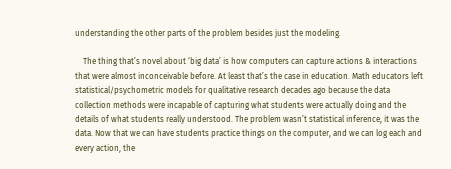understanding the other parts of the problem besides just the modeling.

    The thing that’s novel about ‘big data’ is how computers can capture actions & interactions that were almost inconceivable before. At least that’s the case in education. Math educators left statistical/psychometric models for qualitative research decades ago because the data collection methods were incapable of capturing what students were actually doing and the details of what students really understood. The problem wasn’t statistical inference, it was the data. Now that we can have students practice things on the computer, and we can log each and every action, the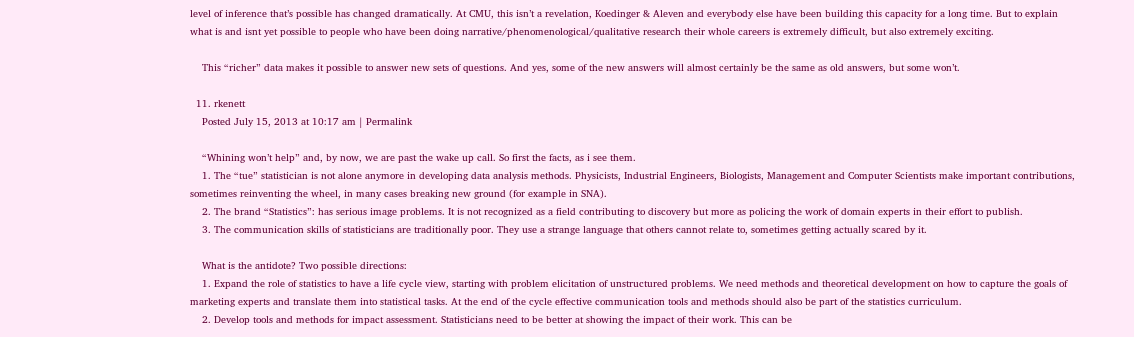level of inference that’s possible has changed dramatically. At CMU, this isn’t a revelation, Koedinger & Aleven and everybody else have been building this capacity for a long time. But to explain what is and isnt yet possible to people who have been doing narrative/phenomenological/qualitative research their whole careers is extremely difficult, but also extremely exciting.

    This “richer” data makes it possible to answer new sets of questions. And yes, some of the new answers will almost certainly be the same as old answers, but some won’t.

  11. rkenett
    Posted July 15, 2013 at 10:17 am | Permalink

    “Whining won’t help” and, by now, we are past the wake up call. So first the facts, as i see them.
    1. The “tue” statistician is not alone anymore in developing data analysis methods. Physicists, Industrial Engineers, Biologists, Management and Computer Scientists make important contributions, sometimes reinventing the wheel, in many cases breaking new ground (for example in SNA).
    2. The brand “Statistics”: has serious image problems. It is not recognized as a field contributing to discovery but more as policing the work of domain experts in their effort to publish.
    3. The communication skills of statisticians are traditionally poor. They use a strange language that others cannot relate to, sometimes getting actually scared by it.

    What is the antidote? Two possible directions:
    1. Expand the role of statistics to have a life cycle view, starting with problem elicitation of unstructured problems. We need methods and theoretical development on how to capture the goals of marketing experts and translate them into statistical tasks. At the end of the cycle effective communication tools and methods should also be part of the statistics curriculum.
    2. Develop tools and methods for impact assessment. Statisticians need to be better at showing the impact of their work. This can be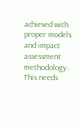achieved with proper models and impact assessment methodology. This needs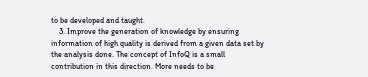to be developed and taught.
    3. Improve the generation of knowledge by ensuring information of high quality is derived from a given data set by the analysis done. The concept of InfoQ is a small contribution in this direction. More needs to be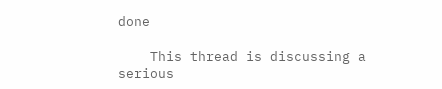done

    This thread is discussing a serious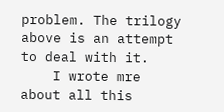problem. The trilogy above is an attempt to deal with it.
    I wrote mre about all this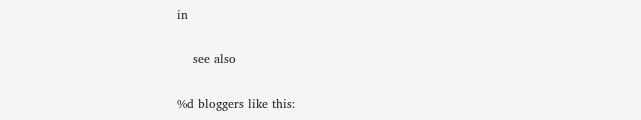in

    see also

%d bloggers like this: